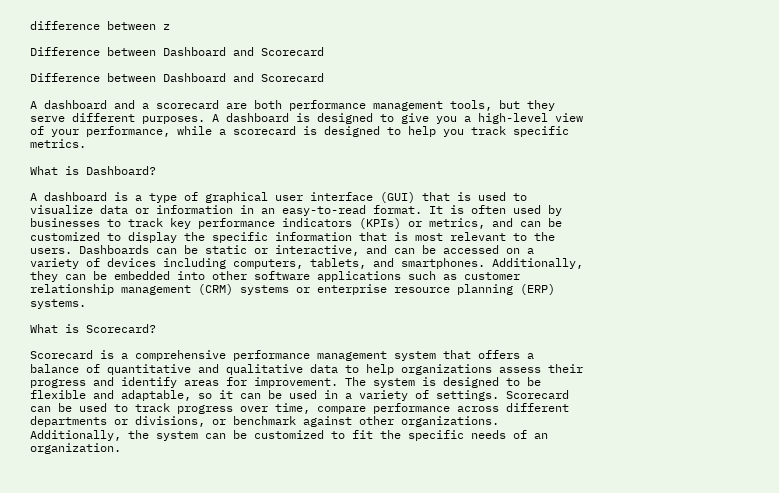difference between z

Difference between Dashboard and Scorecard

Difference between Dashboard and Scorecard

A dashboard and a scorecard are both performance management tools, but they serve different purposes. A dashboard is designed to give you a high-level view of your performance, while a scorecard is designed to help you track specific metrics.

What is Dashboard?

A dashboard is a type of graphical user interface (GUI) that is used to visualize data or information in an easy-to-read format. It is often used by businesses to track key performance indicators (KPIs) or metrics, and can be customized to display the specific information that is most relevant to the users. Dashboards can be static or interactive, and can be accessed on a variety of devices including computers, tablets, and smartphones. Additionally, they can be embedded into other software applications such as customer relationship management (CRM) systems or enterprise resource planning (ERP) systems.

What is Scorecard?

Scorecard is a comprehensive performance management system that offers a balance of quantitative and qualitative data to help organizations assess their progress and identify areas for improvement. The system is designed to be flexible and adaptable, so it can be used in a variety of settings. Scorecard can be used to track progress over time, compare performance across different departments or divisions, or benchmark against other organizations. Additionally, the system can be customized to fit the specific needs of an organization.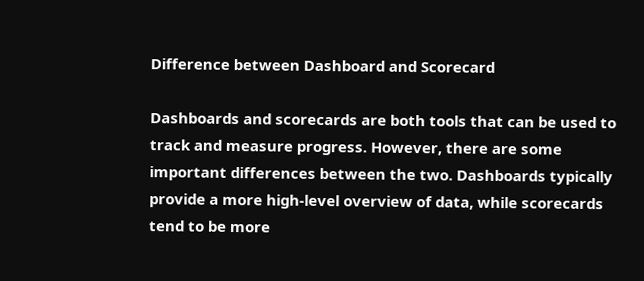Difference between Dashboard and Scorecard

Dashboards and scorecards are both tools that can be used to track and measure progress. However, there are some important differences between the two. Dashboards typically provide a more high-level overview of data, while scorecards tend to be more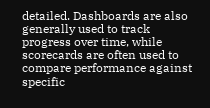detailed. Dashboards are also generally used to track progress over time, while scorecards are often used to compare performance against specific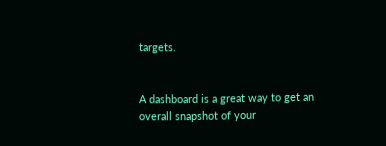targets.


A dashboard is a great way to get an overall snapshot of your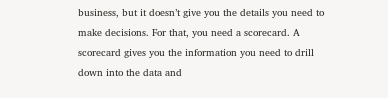business, but it doesn’t give you the details you need to make decisions. For that, you need a scorecard. A scorecard gives you the information you need to drill down into the data and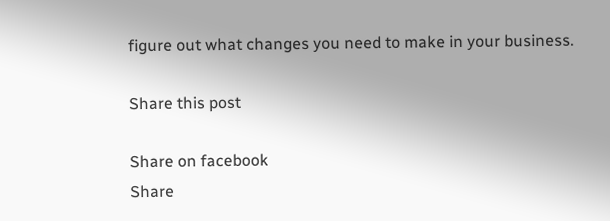figure out what changes you need to make in your business.

Share this post

Share on facebook
Share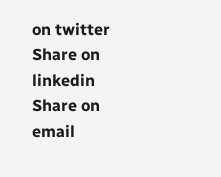on twitter
Share on linkedin
Share on email